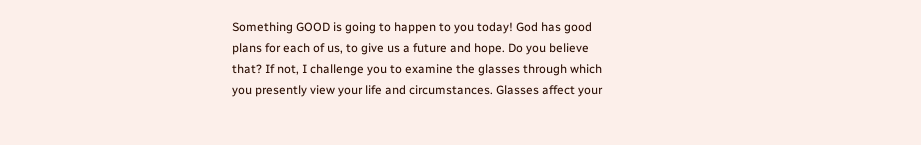Something GOOD is going to happen to you today! God has good plans for each of us, to give us a future and hope. Do you believe that? If not, I challenge you to examine the glasses through which you presently view your life and circumstances. Glasses affect your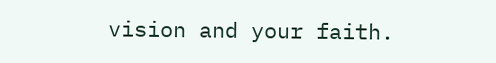vision and your faith.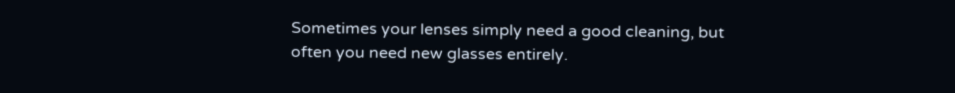Sometimes your lenses simply need a good cleaning, but often you need new glasses entirely.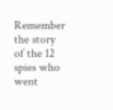Remember the story of the 12 spies who went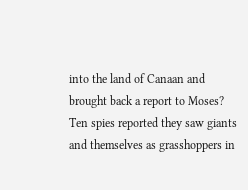into the land of Canaan and brought back a report to Moses? Ten spies reported they saw giants and themselves as grasshoppers in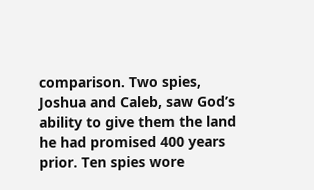comparison. Two spies, Joshua and Caleb, saw God’s ability to give them the land he had promised 400 years prior. Ten spies wore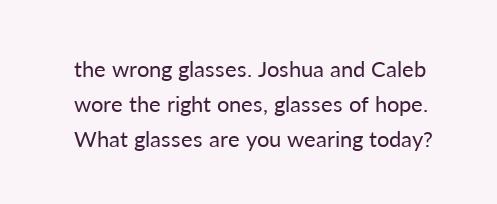the wrong glasses. Joshua and Caleb wore the right ones, glasses of hope. What glasses are you wearing today?